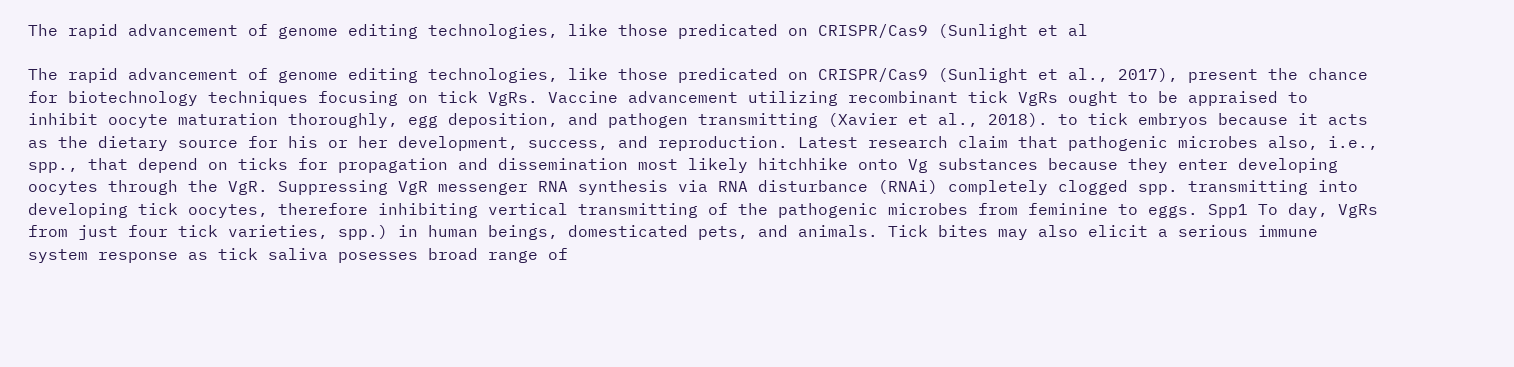The rapid advancement of genome editing technologies, like those predicated on CRISPR/Cas9 (Sunlight et al

The rapid advancement of genome editing technologies, like those predicated on CRISPR/Cas9 (Sunlight et al., 2017), present the chance for biotechnology techniques focusing on tick VgRs. Vaccine advancement utilizing recombinant tick VgRs ought to be appraised to inhibit oocyte maturation thoroughly, egg deposition, and pathogen transmitting (Xavier et al., 2018). to tick embryos because it acts as the dietary source for his or her development, success, and reproduction. Latest research claim that pathogenic microbes also, i.e., spp., that depend on ticks for propagation and dissemination most likely hitchhike onto Vg substances because they enter developing oocytes through the VgR. Suppressing VgR messenger RNA synthesis via RNA disturbance (RNAi) completely clogged spp. transmitting into developing tick oocytes, therefore inhibiting vertical transmitting of the pathogenic microbes from feminine to eggs. Spp1 To day, VgRs from just four tick varieties, spp.) in human beings, domesticated pets, and animals. Tick bites may also elicit a serious immune system response as tick saliva posesses broad range of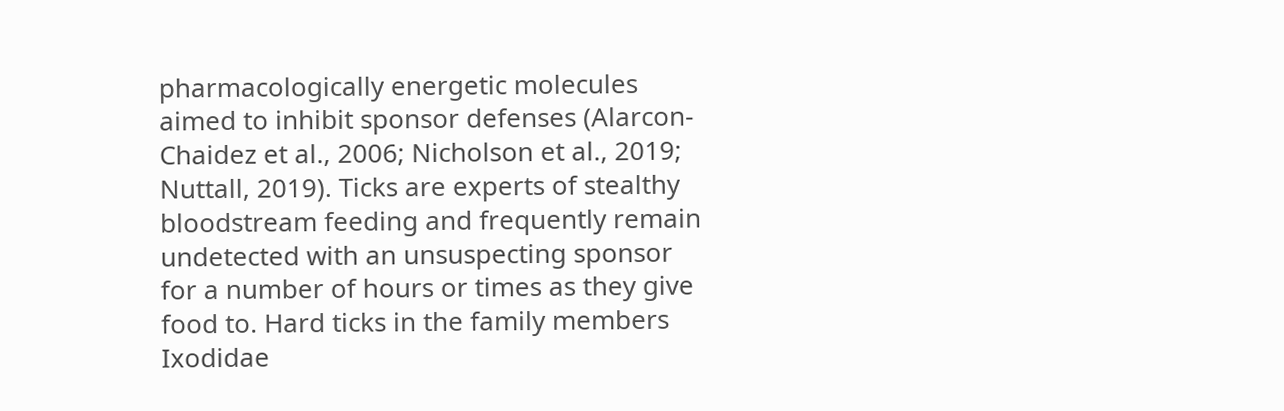pharmacologically energetic molecules aimed to inhibit sponsor defenses (Alarcon-Chaidez et al., 2006; Nicholson et al., 2019; Nuttall, 2019). Ticks are experts of stealthy bloodstream feeding and frequently remain undetected with an unsuspecting sponsor for a number of hours or times as they give food to. Hard ticks in the family members Ixodidae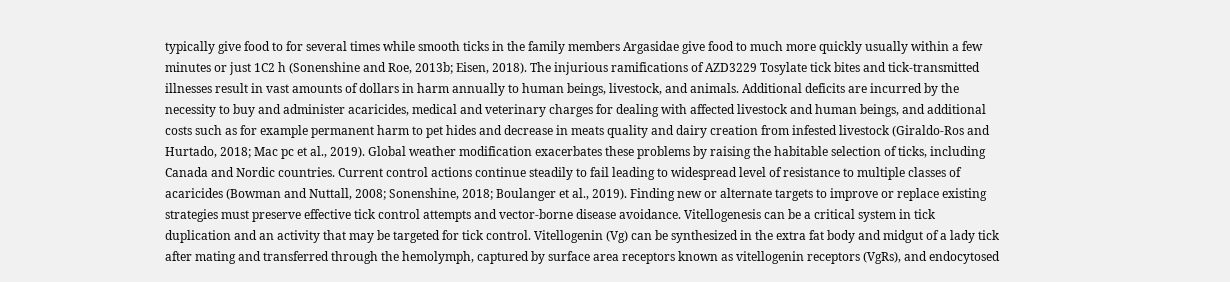typically give food to for several times while smooth ticks in the family members Argasidae give food to much more quickly usually within a few minutes or just 1C2 h (Sonenshine and Roe, 2013b; Eisen, 2018). The injurious ramifications of AZD3229 Tosylate tick bites and tick-transmitted illnesses result in vast amounts of dollars in harm annually to human beings, livestock, and animals. Additional deficits are incurred by the necessity to buy and administer acaricides, medical and veterinary charges for dealing with affected livestock and human beings, and additional costs such as for example permanent harm to pet hides and decrease in meats quality and dairy creation from infested livestock (Giraldo-Ros and Hurtado, 2018; Mac pc et al., 2019). Global weather modification exacerbates these problems by raising the habitable selection of ticks, including Canada and Nordic countries. Current control actions continue steadily to fail leading to widespread level of resistance to multiple classes of acaricides (Bowman and Nuttall, 2008; Sonenshine, 2018; Boulanger et al., 2019). Finding new or alternate targets to improve or replace existing strategies must preserve effective tick control attempts and vector-borne disease avoidance. Vitellogenesis can be a critical system in tick duplication and an activity that may be targeted for tick control. Vitellogenin (Vg) can be synthesized in the extra fat body and midgut of a lady tick after mating and transferred through the hemolymph, captured by surface area receptors known as vitellogenin receptors (VgRs), and endocytosed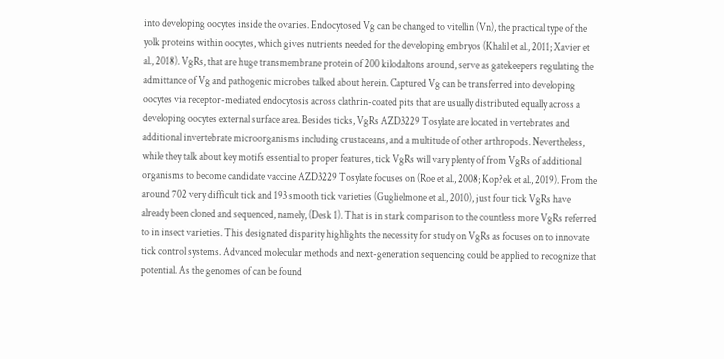into developing oocytes inside the ovaries. Endocytosed Vg can be changed to vitellin (Vn), the practical type of the yolk proteins within oocytes, which gives nutrients needed for the developing embryos (Khalil et al., 2011; Xavier et al., 2018). VgRs, that are huge transmembrane protein of 200 kilodaltons around, serve as gatekeepers regulating the admittance of Vg and pathogenic microbes talked about herein. Captured Vg can be transferred into developing oocytes via receptor-mediated endocytosis across clathrin-coated pits that are usually distributed equally across a developing oocytes external surface area. Besides ticks, VgRs AZD3229 Tosylate are located in vertebrates and additional invertebrate microorganisms including crustaceans, and a multitude of other arthropods. Nevertheless, while they talk about key motifs essential to proper features, tick VgRs will vary plenty of from VgRs of additional organisms to become candidate vaccine AZD3229 Tosylate focuses on (Roe et al., 2008; Kop?ek et al., 2019). From the around 702 very difficult tick and 193 smooth tick varieties (Guglielmone et al., 2010), just four tick VgRs have already been cloned and sequenced, namely, (Desk 1). That is in stark comparison to the countless more VgRs referred to in insect varieties. This designated disparity highlights the necessity for study on VgRs as focuses on to innovate tick control systems. Advanced molecular methods and next-generation sequencing could be applied to recognize that potential. As the genomes of can be found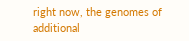right now, the genomes of additional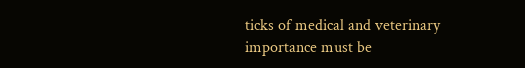ticks of medical and veterinary importance must be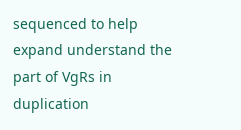sequenced to help expand understand the part of VgRs in duplication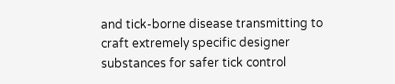and tick-borne disease transmitting to craft extremely specific designer substances for safer tick control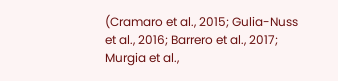(Cramaro et al., 2015; Gulia-Nuss et al., 2016; Barrero et al., 2017; Murgia et al.,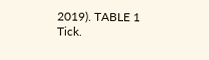2019). TABLE 1 Tick.